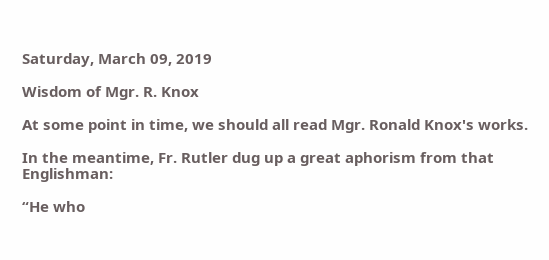Saturday, March 09, 2019

Wisdom of Mgr. R. Knox

At some point in time, we should all read Mgr. Ronald Knox's works.

In the meantime, Fr. Rutler dug up a great aphorism from that Englishman:

“He who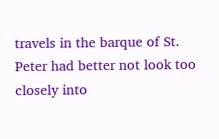travels in the barque of St. Peter had better not look too closely into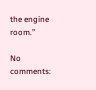the engine room.”

No comments: